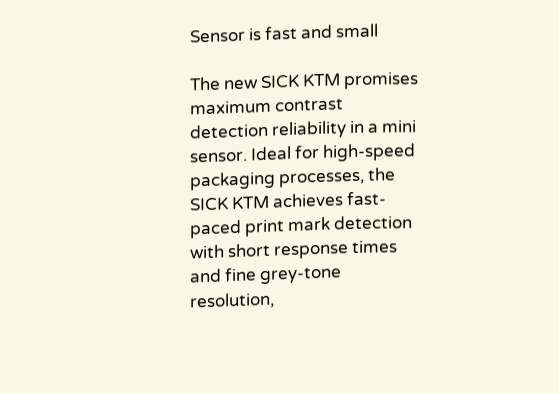Sensor is fast and small

The new SICK KTM promises maximum contrast detection reliability in a mini sensor. Ideal for high-speed packaging processes, the SICK KTM achieves fast-paced print mark detection with short response times and fine grey-tone resolution,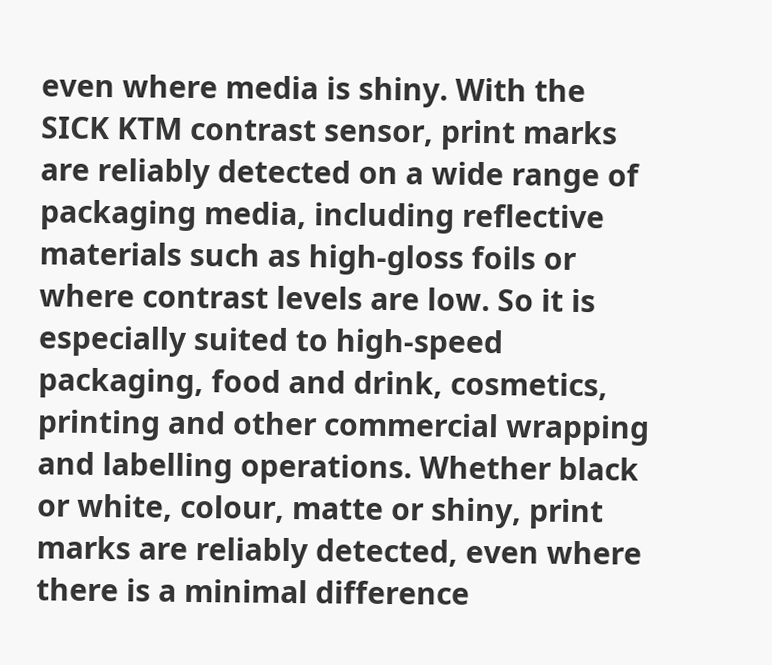even where media is shiny. With the SICK KTM contrast sensor, print marks are reliably detected on a wide range of packaging media, including reflective materials such as high-gloss foils or where contrast levels are low. So it is especially suited to high-speed packaging, food and drink, cosmetics, printing and other commercial wrapping and labelling operations. Whether black or white, colour, matte or shiny, print marks are reliably detected, even where there is a minimal difference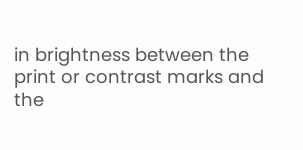in brightness between the print or contrast marks and the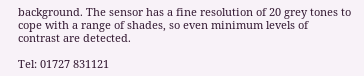background. The sensor has a fine resolution of 20 grey tones to cope with a range of shades, so even minimum levels of contrast are detected.

Tel: 01727 831121